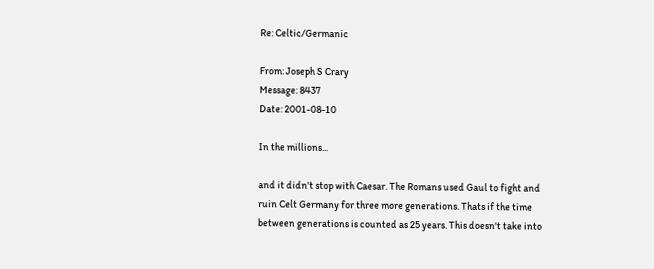Re: Celtic/Germanic

From: Joseph S Crary
Message: 8437
Date: 2001-08-10

In the millions...

and it didn't stop with Caesar. The Romans used Gaul to fight and
ruin Celt Germany for three more generations. Thats if the time
between generations is counted as 25 years. This doesn't take into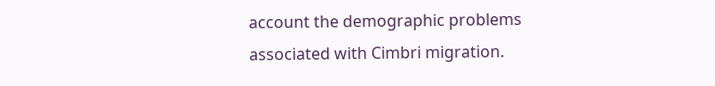account the demographic problems associated with Cimbri migration.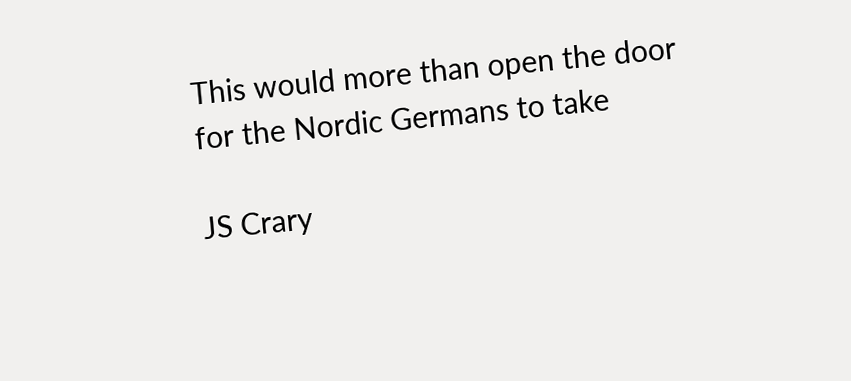This would more than open the door for the Nordic Germans to take

JS Crary